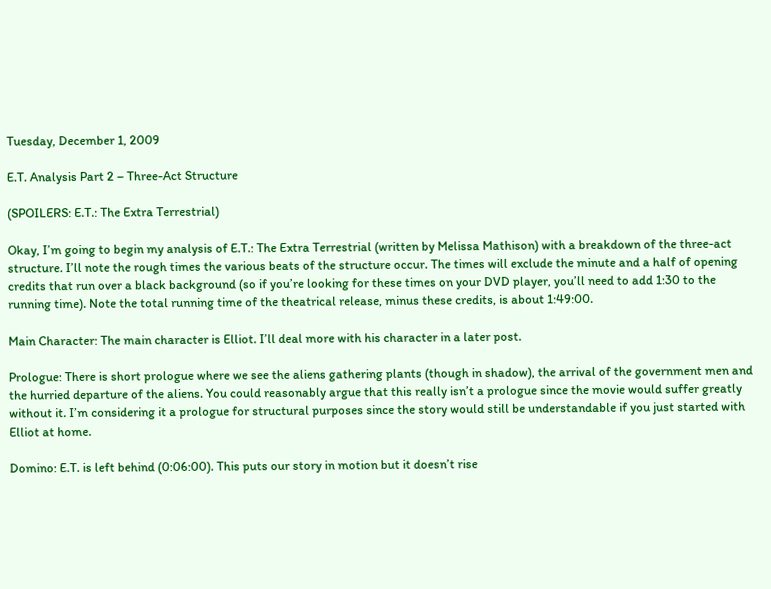Tuesday, December 1, 2009

E.T. Analysis Part 2 – Three-Act Structure

(SPOILERS: E.T.: The Extra Terrestrial)

Okay, I’m going to begin my analysis of E.T.: The Extra Terrestrial (written by Melissa Mathison) with a breakdown of the three-act structure. I’ll note the rough times the various beats of the structure occur. The times will exclude the minute and a half of opening credits that run over a black background (so if you’re looking for these times on your DVD player, you’ll need to add 1:30 to the running time). Note the total running time of the theatrical release, minus these credits, is about 1:49:00.

Main Character: The main character is Elliot. I’ll deal more with his character in a later post.

Prologue: There is short prologue where we see the aliens gathering plants (though in shadow), the arrival of the government men and the hurried departure of the aliens. You could reasonably argue that this really isn’t a prologue since the movie would suffer greatly without it. I’m considering it a prologue for structural purposes since the story would still be understandable if you just started with Elliot at home.

Domino: E.T. is left behind (0:06:00). This puts our story in motion but it doesn’t rise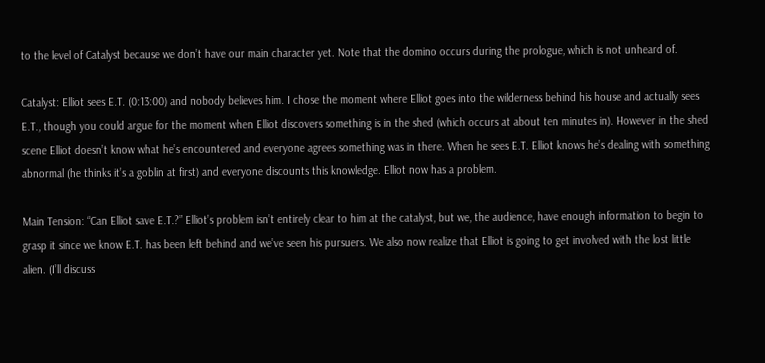to the level of Catalyst because we don’t have our main character yet. Note that the domino occurs during the prologue, which is not unheard of.

Catalyst: Elliot sees E.T. (0:13:00) and nobody believes him. I chose the moment where Elliot goes into the wilderness behind his house and actually sees E.T., though you could argue for the moment when Elliot discovers something is in the shed (which occurs at about ten minutes in). However in the shed scene Elliot doesn’t know what he’s encountered and everyone agrees something was in there. When he sees E.T. Elliot knows he’s dealing with something abnormal (he thinks it’s a goblin at first) and everyone discounts this knowledge. Elliot now has a problem.

Main Tension: “Can Elliot save E.T.?” Elliot’s problem isn’t entirely clear to him at the catalyst, but we, the audience, have enough information to begin to grasp it since we know E.T. has been left behind and we’ve seen his pursuers. We also now realize that Elliot is going to get involved with the lost little alien. (I’ll discuss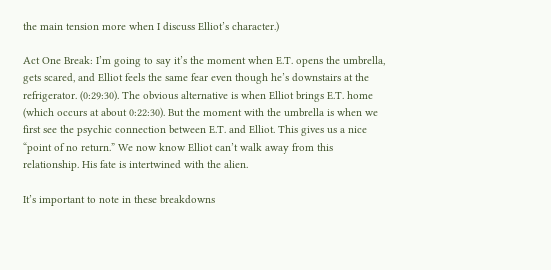the main tension more when I discuss Elliot’s character.)

Act One Break: I’m going to say it’s the moment when E.T. opens the umbrella, gets scared, and Elliot feels the same fear even though he’s downstairs at the refrigerator. (0:29:30). The obvious alternative is when Elliot brings E.T. home (which occurs at about 0:22:30). But the moment with the umbrella is when we first see the psychic connection between E.T. and Elliot. This gives us a nice “point of no return.” We now know Elliot can’t walk away from this relationship. His fate is intertwined with the alien.

It’s important to note in these breakdowns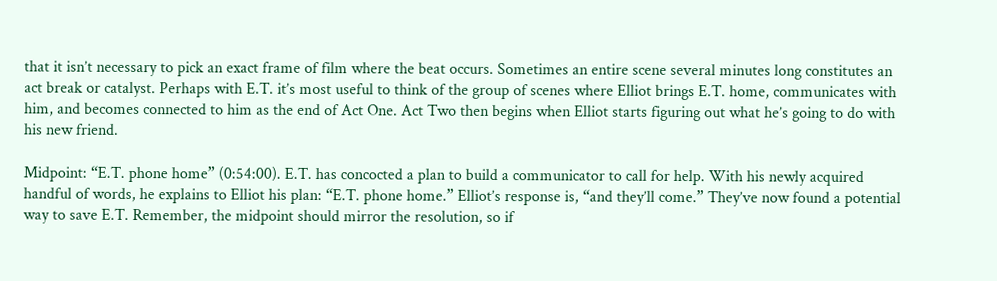that it isn’t necessary to pick an exact frame of film where the beat occurs. Sometimes an entire scene several minutes long constitutes an act break or catalyst. Perhaps with E.T. it’s most useful to think of the group of scenes where Elliot brings E.T. home, communicates with him, and becomes connected to him as the end of Act One. Act Two then begins when Elliot starts figuring out what he’s going to do with his new friend.

Midpoint: “E.T. phone home” (0:54:00). E.T. has concocted a plan to build a communicator to call for help. With his newly acquired handful of words, he explains to Elliot his plan: “E.T. phone home.” Elliot’s response is, “and they’ll come.” They’ve now found a potential way to save E.T. Remember, the midpoint should mirror the resolution, so if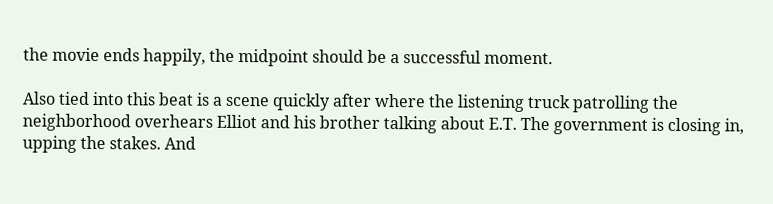the movie ends happily, the midpoint should be a successful moment.

Also tied into this beat is a scene quickly after where the listening truck patrolling the neighborhood overhears Elliot and his brother talking about E.T. The government is closing in, upping the stakes. And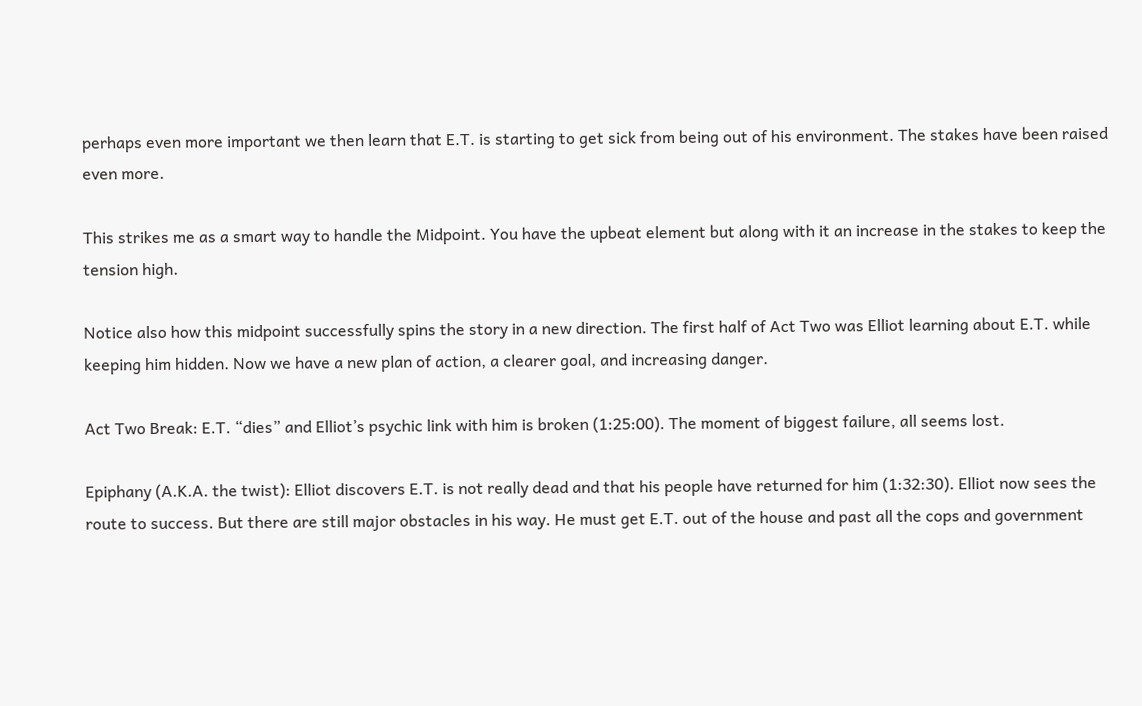perhaps even more important we then learn that E.T. is starting to get sick from being out of his environment. The stakes have been raised even more.

This strikes me as a smart way to handle the Midpoint. You have the upbeat element but along with it an increase in the stakes to keep the tension high.

Notice also how this midpoint successfully spins the story in a new direction. The first half of Act Two was Elliot learning about E.T. while keeping him hidden. Now we have a new plan of action, a clearer goal, and increasing danger.

Act Two Break: E.T. “dies” and Elliot’s psychic link with him is broken (1:25:00). The moment of biggest failure, all seems lost.

Epiphany (A.K.A. the twist): Elliot discovers E.T. is not really dead and that his people have returned for him (1:32:30). Elliot now sees the route to success. But there are still major obstacles in his way. He must get E.T. out of the house and past all the cops and government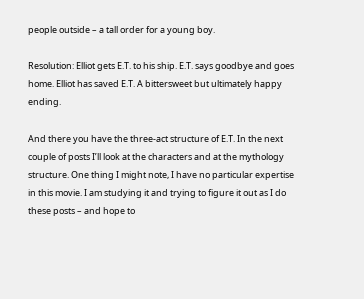people outside – a tall order for a young boy.

Resolution: Elliot gets E.T. to his ship. E.T. says goodbye and goes home. Elliot has saved E.T. A bittersweet but ultimately happy ending.

And there you have the three-act structure of E.T. In the next couple of posts I’ll look at the characters and at the mythology structure. One thing I might note, I have no particular expertise in this movie. I am studying it and trying to figure it out as I do these posts – and hope to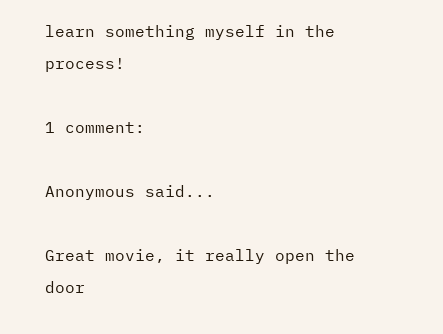learn something myself in the process!

1 comment:

Anonymous said...

Great movie, it really open the door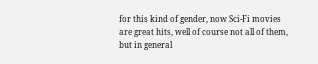for this kind of gender, now Sci-Fi movies are great hits, well of course not all of them, but in general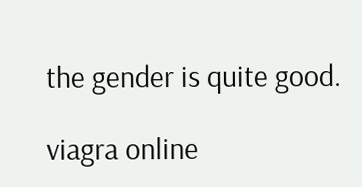the gender is quite good.

viagra online